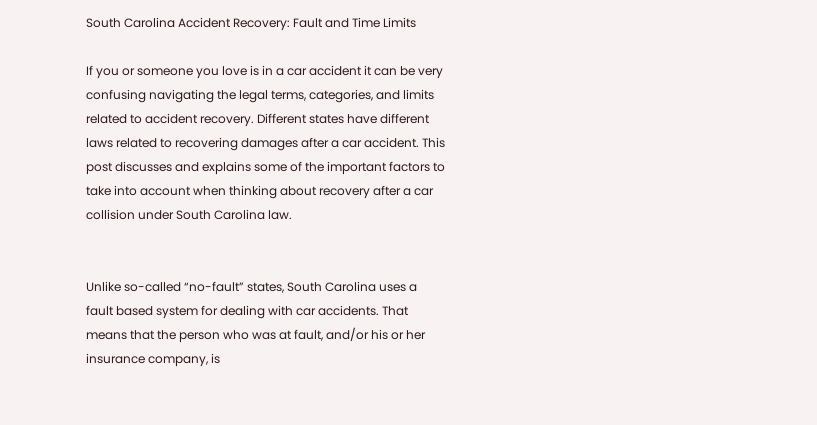South Carolina Accident Recovery: Fault and Time Limits

If you or someone you love is in a car accident it can be very confusing navigating the legal terms, categories, and limits related to accident recovery. Different states have different laws related to recovering damages after a car accident. This post discusses and explains some of the important factors to take into account when thinking about recovery after a car collision under South Carolina law.


Unlike so-called “no-fault” states, South Carolina uses a fault based system for dealing with car accidents. That means that the person who was at fault, and/or his or her insurance company, is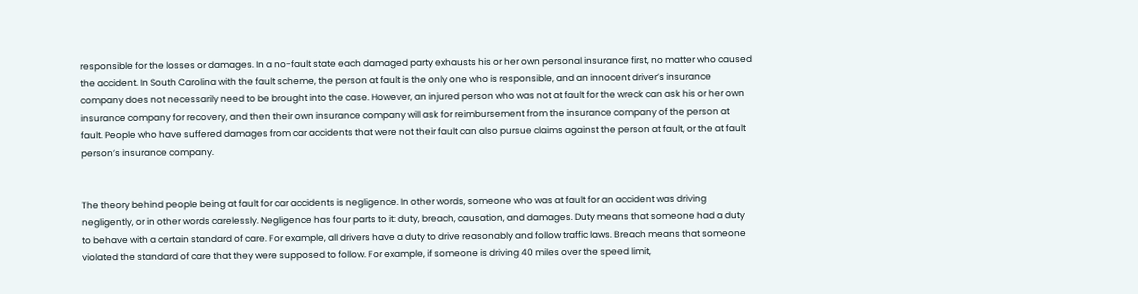responsible for the losses or damages. In a no-fault state each damaged party exhausts his or her own personal insurance first, no matter who caused the accident. In South Carolina with the fault scheme, the person at fault is the only one who is responsible, and an innocent driver’s insurance company does not necessarily need to be brought into the case. However, an injured person who was not at fault for the wreck can ask his or her own insurance company for recovery, and then their own insurance company will ask for reimbursement from the insurance company of the person at fault. People who have suffered damages from car accidents that were not their fault can also pursue claims against the person at fault, or the at fault person’s insurance company.


The theory behind people being at fault for car accidents is negligence. In other words, someone who was at fault for an accident was driving negligently, or in other words carelessly. Negligence has four parts to it: duty, breach, causation, and damages. Duty means that someone had a duty to behave with a certain standard of care. For example, all drivers have a duty to drive reasonably and follow traffic laws. Breach means that someone violated the standard of care that they were supposed to follow. For example, if someone is driving 40 miles over the speed limit,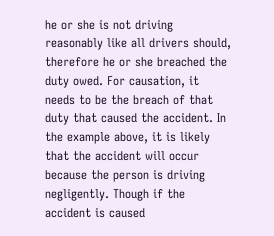he or she is not driving reasonably like all drivers should, therefore he or she breached the duty owed. For causation, it needs to be the breach of that duty that caused the accident. In the example above, it is likely that the accident will occur because the person is driving negligently. Though if the accident is caused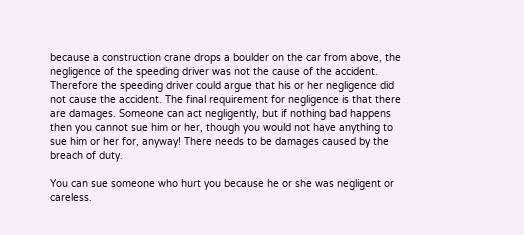because a construction crane drops a boulder on the car from above, the negligence of the speeding driver was not the cause of the accident. Therefore the speeding driver could argue that his or her negligence did not cause the accident. The final requirement for negligence is that there are damages. Someone can act negligently, but if nothing bad happens then you cannot sue him or her, though you would not have anything to sue him or her for, anyway! There needs to be damages caused by the breach of duty.

You can sue someone who hurt you because he or she was negligent or careless.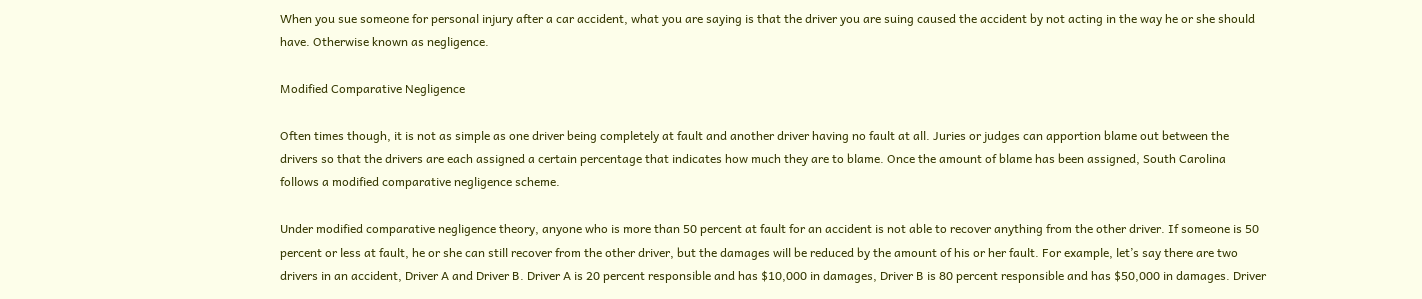When you sue someone for personal injury after a car accident, what you are saying is that the driver you are suing caused the accident by not acting in the way he or she should have. Otherwise known as negligence.

Modified Comparative Negligence

Often times though, it is not as simple as one driver being completely at fault and another driver having no fault at all. Juries or judges can apportion blame out between the drivers so that the drivers are each assigned a certain percentage that indicates how much they are to blame. Once the amount of blame has been assigned, South Carolina follows a modified comparative negligence scheme.

Under modified comparative negligence theory, anyone who is more than 50 percent at fault for an accident is not able to recover anything from the other driver. If someone is 50 percent or less at fault, he or she can still recover from the other driver, but the damages will be reduced by the amount of his or her fault. For example, let’s say there are two drivers in an accident, Driver A and Driver B. Driver A is 20 percent responsible and has $10,000 in damages, Driver B is 80 percent responsible and has $50,000 in damages. Driver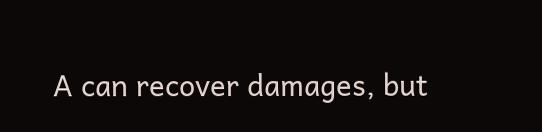A can recover damages, but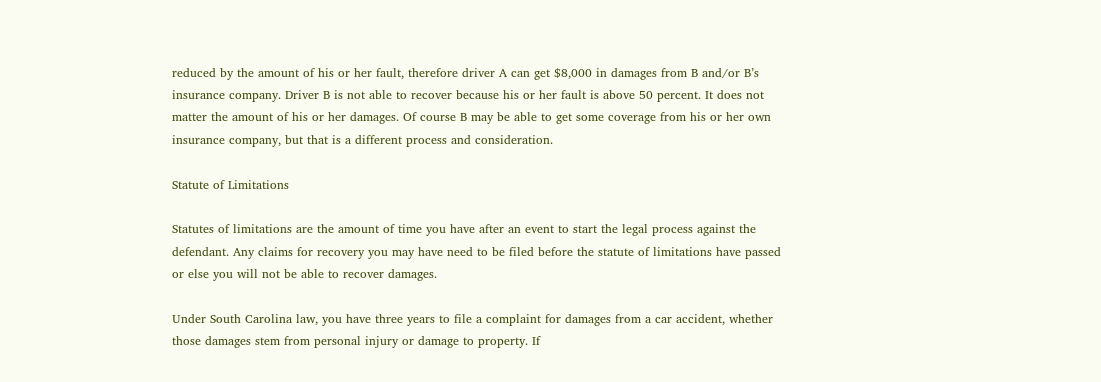reduced by the amount of his or her fault, therefore driver A can get $8,000 in damages from B and/or B’s insurance company. Driver B is not able to recover because his or her fault is above 50 percent. It does not matter the amount of his or her damages. Of course B may be able to get some coverage from his or her own insurance company, but that is a different process and consideration.

Statute of Limitations

Statutes of limitations are the amount of time you have after an event to start the legal process against the defendant. Any claims for recovery you may have need to be filed before the statute of limitations have passed or else you will not be able to recover damages.

Under South Carolina law, you have three years to file a complaint for damages from a car accident, whether those damages stem from personal injury or damage to property. If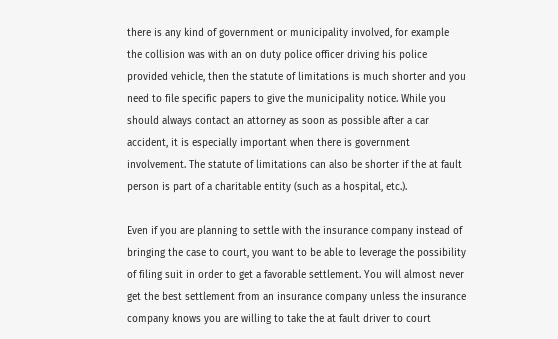there is any kind of government or municipality involved, for example the collision was with an on duty police officer driving his police provided vehicle, then the statute of limitations is much shorter and you need to file specific papers to give the municipality notice. While you should always contact an attorney as soon as possible after a car accident, it is especially important when there is government involvement. The statute of limitations can also be shorter if the at fault person is part of a charitable entity (such as a hospital, etc.).

Even if you are planning to settle with the insurance company instead of bringing the case to court, you want to be able to leverage the possibility of filing suit in order to get a favorable settlement. You will almost never get the best settlement from an insurance company unless the insurance company knows you are willing to take the at fault driver to court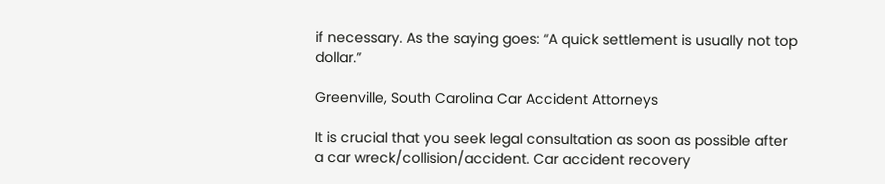if necessary. As the saying goes: “A quick settlement is usually not top dollar.”

Greenville, South Carolina Car Accident Attorneys

It is crucial that you seek legal consultation as soon as possible after a car wreck/collision/accident. Car accident recovery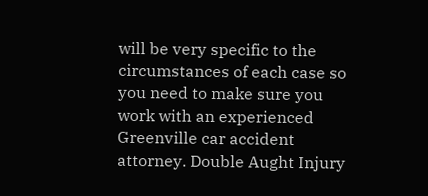will be very specific to the circumstances of each case so you need to make sure you work with an experienced Greenville car accident attorney. Double Aught Injury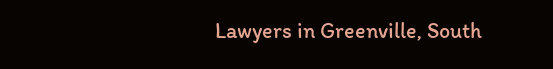Lawyers in Greenville, South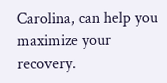Carolina, can help you maximize your recovery.